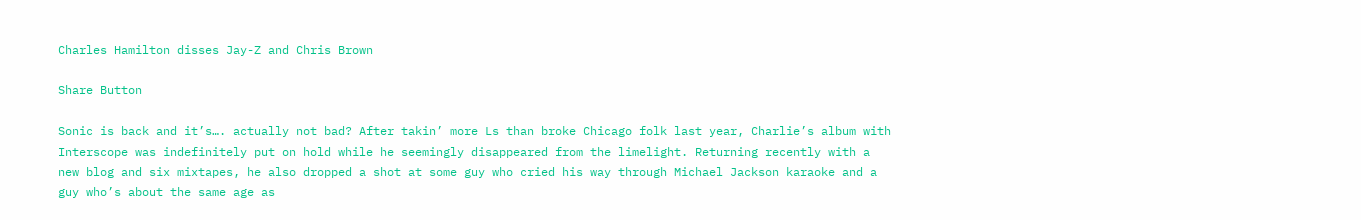Charles Hamilton disses Jay-Z and Chris Brown

Share Button

Sonic is back and it’s…. actually not bad? After takin’ more Ls than broke Chicago folk last year, Charlie’s album with Interscope was indefinitely put on hold while he seemingly disappeared from the limelight. Returning recently with a new blog and six mixtapes, he also dropped a shot at some guy who cried his way through Michael Jackson karaoke and a guy who’s about the same age as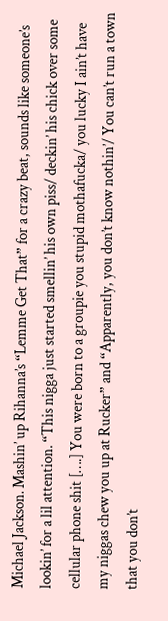Michael Jackson. Mashin’ up Rihanna’s “Lemme Get That” for a crazy beat, sounds like someone’s lookin’ for a lil attention. “This nigga just started smellin’ his own piss/ deckin’ his chick over some cellular phone shit [….] You were born to a groupie you stupid mothafucka/ you lucky I ain’t have my niggas chew you up at Rucker” and “Apparently, you don’t know nothin’/ You can’t run a town that you don’t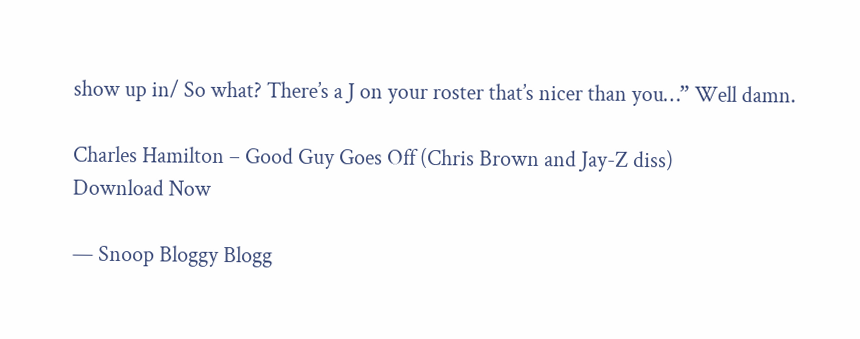show up in/ So what? There’s a J on your roster that’s nicer than you…” Well damn.

Charles Hamilton – Good Guy Goes Off (Chris Brown and Jay-Z diss)
Download Now

— Snoop Bloggy Blogg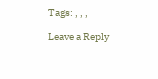Tags: , , ,

Leave a Reply